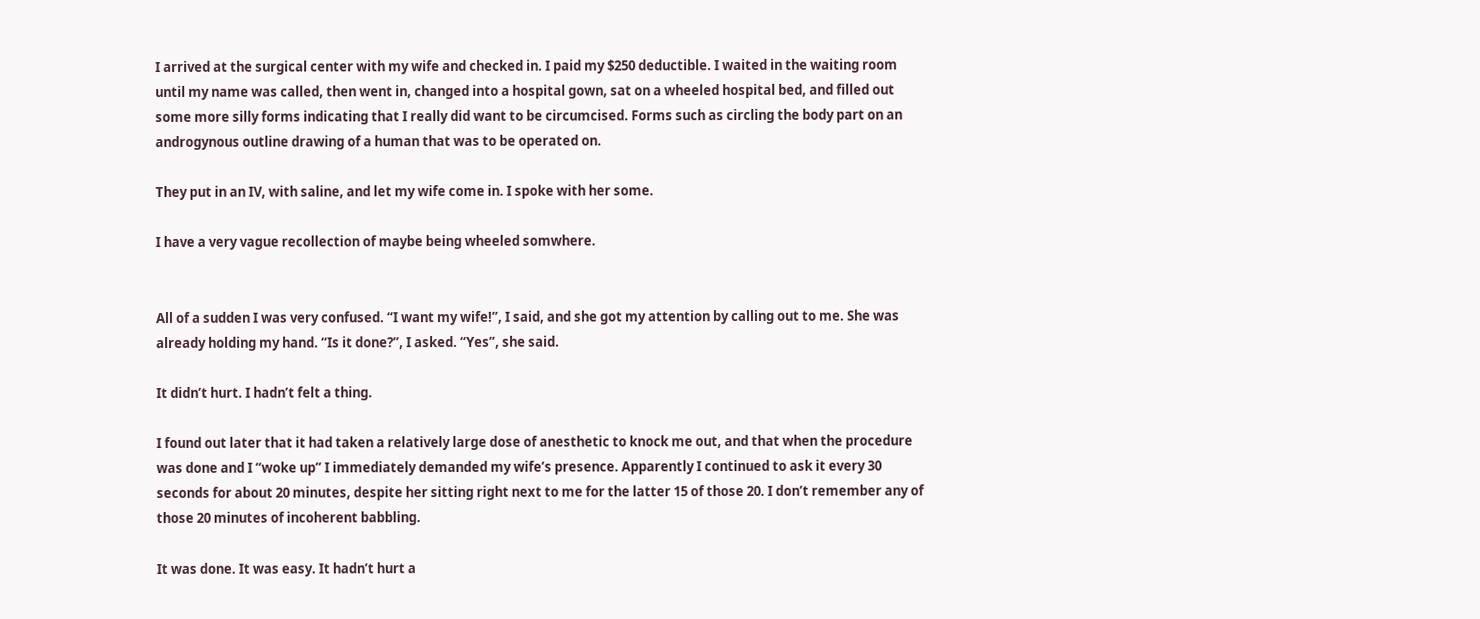I arrived at the surgical center with my wife and checked in. I paid my $250 deductible. I waited in the waiting room until my name was called, then went in, changed into a hospital gown, sat on a wheeled hospital bed, and filled out some more silly forms indicating that I really did want to be circumcised. Forms such as circling the body part on an androgynous outline drawing of a human that was to be operated on.

They put in an IV, with saline, and let my wife come in. I spoke with her some.

I have a very vague recollection of maybe being wheeled somwhere.


All of a sudden I was very confused. “I want my wife!”, I said, and she got my attention by calling out to me. She was already holding my hand. “Is it done?”, I asked. “Yes”, she said.

It didn’t hurt. I hadn’t felt a thing.

I found out later that it had taken a relatively large dose of anesthetic to knock me out, and that when the procedure was done and I “woke up” I immediately demanded my wife’s presence. Apparently I continued to ask it every 30 seconds for about 20 minutes, despite her sitting right next to me for the latter 15 of those 20. I don’t remember any of those 20 minutes of incoherent babbling.

It was done. It was easy. It hadn’t hurt a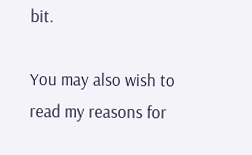bit.

You may also wish to read my reasons for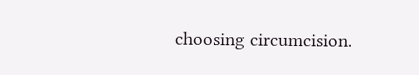choosing circumcision.